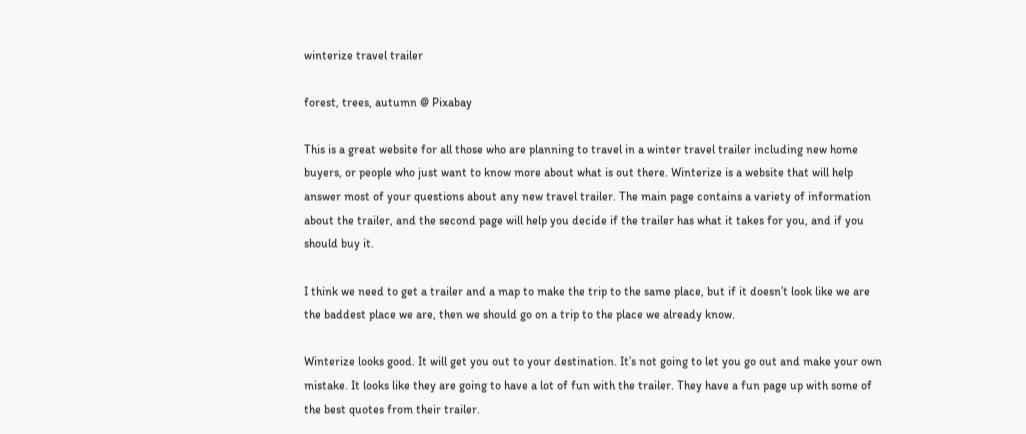winterize travel trailer

forest, trees, autumn @ Pixabay

This is a great website for all those who are planning to travel in a winter travel trailer including new home buyers, or people who just want to know more about what is out there. Winterize is a website that will help answer most of your questions about any new travel trailer. The main page contains a variety of information about the trailer, and the second page will help you decide if the trailer has what it takes for you, and if you should buy it.

I think we need to get a trailer and a map to make the trip to the same place, but if it doesn’t look like we are the baddest place we are, then we should go on a trip to the place we already know.

Winterize looks good. It will get you out to your destination. It’s not going to let you go out and make your own mistake. It looks like they are going to have a lot of fun with the trailer. They have a fun page up with some of the best quotes from their trailer.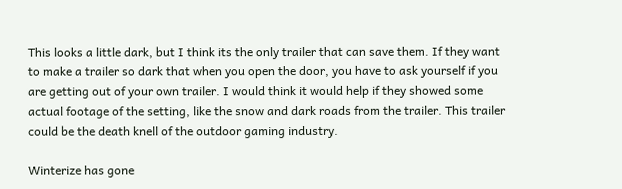This looks a little dark, but I think its the only trailer that can save them. If they want to make a trailer so dark that when you open the door, you have to ask yourself if you are getting out of your own trailer. I would think it would help if they showed some actual footage of the setting, like the snow and dark roads from the trailer. This trailer could be the death knell of the outdoor gaming industry.

Winterize has gone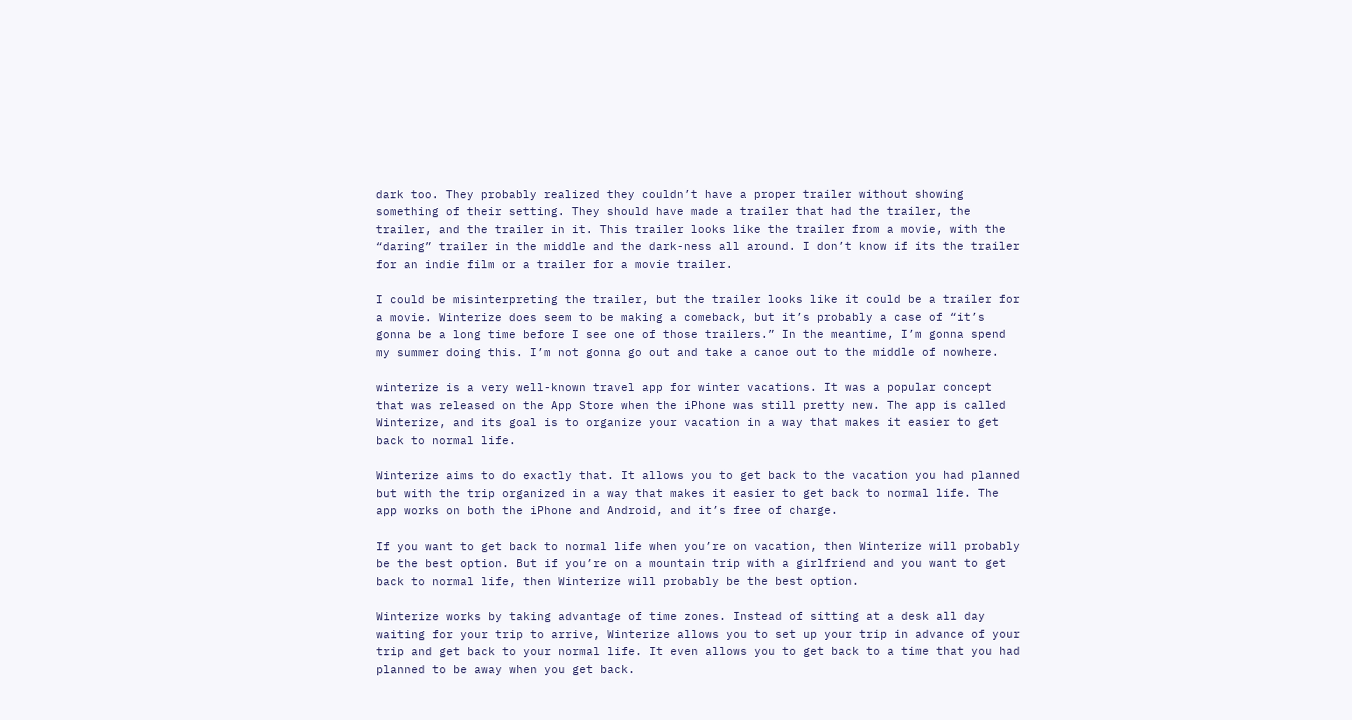dark too. They probably realized they couldn’t have a proper trailer without showing something of their setting. They should have made a trailer that had the trailer, the trailer, and the trailer in it. This trailer looks like the trailer from a movie, with the “daring” trailer in the middle and the dark-ness all around. I don’t know if its the trailer for an indie film or a trailer for a movie trailer.

I could be misinterpreting the trailer, but the trailer looks like it could be a trailer for a movie. Winterize does seem to be making a comeback, but it’s probably a case of “it’s gonna be a long time before I see one of those trailers.” In the meantime, I’m gonna spend my summer doing this. I’m not gonna go out and take a canoe out to the middle of nowhere.

winterize is a very well-known travel app for winter vacations. It was a popular concept that was released on the App Store when the iPhone was still pretty new. The app is called Winterize, and its goal is to organize your vacation in a way that makes it easier to get back to normal life.

Winterize aims to do exactly that. It allows you to get back to the vacation you had planned but with the trip organized in a way that makes it easier to get back to normal life. The app works on both the iPhone and Android, and it’s free of charge.

If you want to get back to normal life when you’re on vacation, then Winterize will probably be the best option. But if you’re on a mountain trip with a girlfriend and you want to get back to normal life, then Winterize will probably be the best option.

Winterize works by taking advantage of time zones. Instead of sitting at a desk all day waiting for your trip to arrive, Winterize allows you to set up your trip in advance of your trip and get back to your normal life. It even allows you to get back to a time that you had planned to be away when you get back.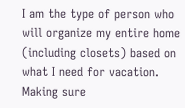I am the type of person who will organize my entire home (including closets) based on what I need for vacation. Making sure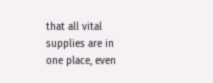that all vital supplies are in one place, even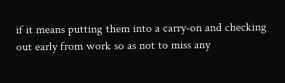if it means putting them into a carry-on and checking out early from work so as not to miss any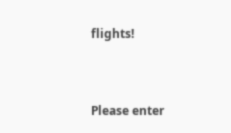flights!


Please enter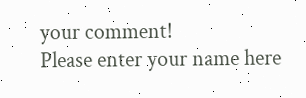your comment!
Please enter your name here